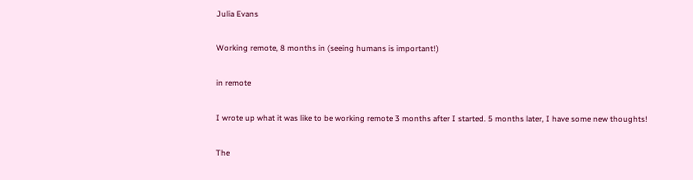Julia Evans

Working remote, 8 months in (seeing humans is important!)

in remote

I wrote up what it was like to be working remote 3 months after I started. 5 months later, I have some new thoughts!

The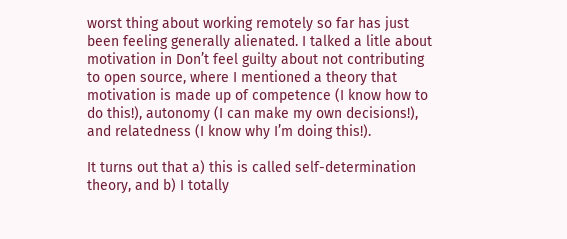worst thing about working remotely so far has just been feeling generally alienated. I talked a litle about motivation in Don’t feel guilty about not contributing to open source, where I mentioned a theory that motivation is made up of competence (I know how to do this!), autonomy (I can make my own decisions!), and relatedness (I know why I’m doing this!).

It turns out that a) this is called self-determination theory, and b) I totally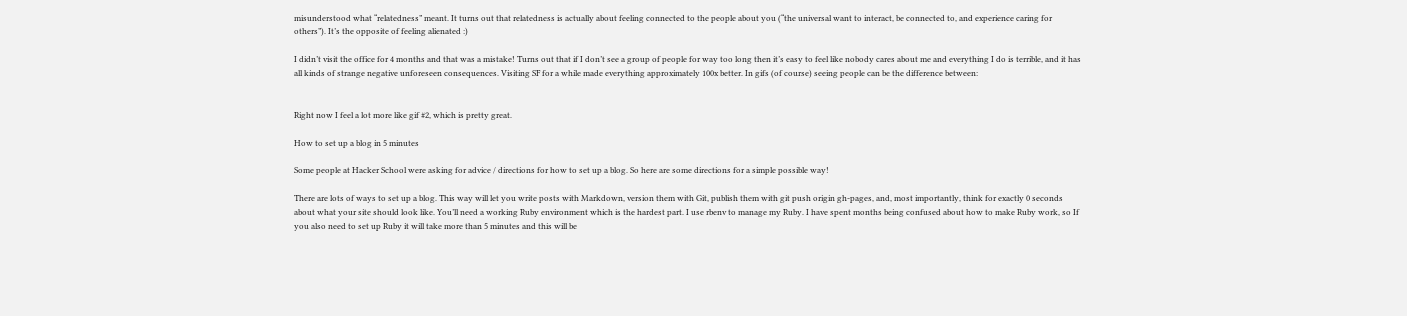misunderstood what “relatedness” meant. It turns out that relatedness is actually about feeling connected to the people about you (“the universal want to interact, be connected to, and experience caring for others”). It’s the opposite of feeling alienated :)

I didn’t visit the office for 4 months and that was a mistake! Turns out that if I don’t see a group of people for way too long then it’s easy to feel like nobody cares about me and everything I do is terrible, and it has all kinds of strange negative unforeseen consequences. Visiting SF for a while made everything approximately 100x better. In gifs (of course) seeing people can be the difference between:


Right now I feel a lot more like gif #2, which is pretty great.

How to set up a blog in 5 minutes

Some people at Hacker School were asking for advice / directions for how to set up a blog. So here are some directions for a simple possible way!

There are lots of ways to set up a blog. This way will let you write posts with Markdown, version them with Git, publish them with git push origin gh-pages, and, most importantly, think for exactly 0 seconds about what your site should look like. You’ll need a working Ruby environment which is the hardest part. I use rbenv to manage my Ruby. I have spent months being confused about how to make Ruby work, so If you also need to set up Ruby it will take more than 5 minutes and this will be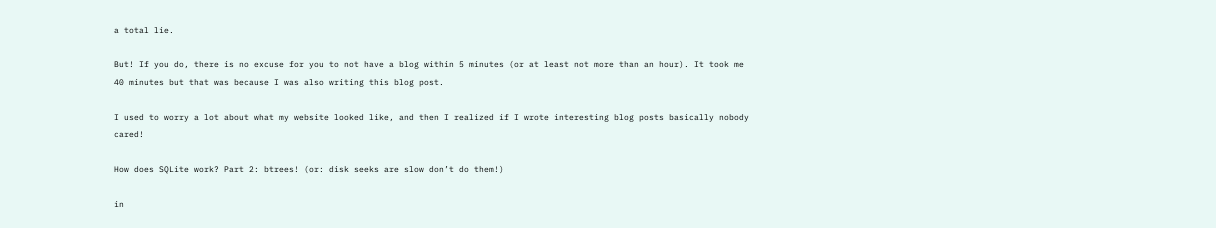a total lie.

But! If you do, there is no excuse for you to not have a blog within 5 minutes (or at least not more than an hour). It took me 40 minutes but that was because I was also writing this blog post.

I used to worry a lot about what my website looked like, and then I realized if I wrote interesting blog posts basically nobody cared!

How does SQLite work? Part 2: btrees! (or: disk seeks are slow don’t do them!)

in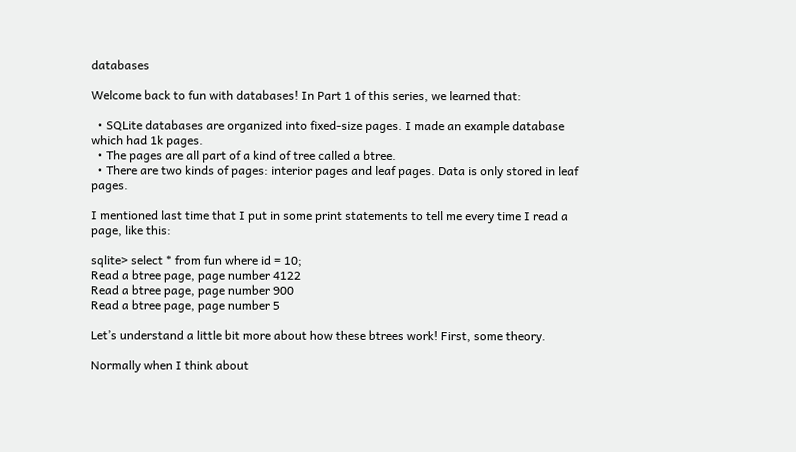databases

Welcome back to fun with databases! In Part 1 of this series, we learned that:

  • SQLite databases are organized into fixed-size pages. I made an example database which had 1k pages.
  • The pages are all part of a kind of tree called a btree.
  • There are two kinds of pages: interior pages and leaf pages. Data is only stored in leaf pages.

I mentioned last time that I put in some print statements to tell me every time I read a page, like this:

sqlite> select * from fun where id = 10;
Read a btree page, page number 4122
Read a btree page, page number 900
Read a btree page, page number 5

Let’s understand a little bit more about how these btrees work! First, some theory.

Normally when I think about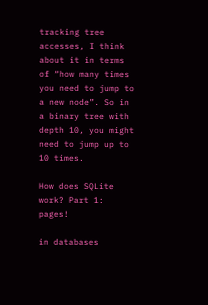tracking tree accesses, I think about it in terms of “how many times you need to jump to a new node”. So in a binary tree with depth 10, you might need to jump up to 10 times.

How does SQLite work? Part 1: pages!

in databases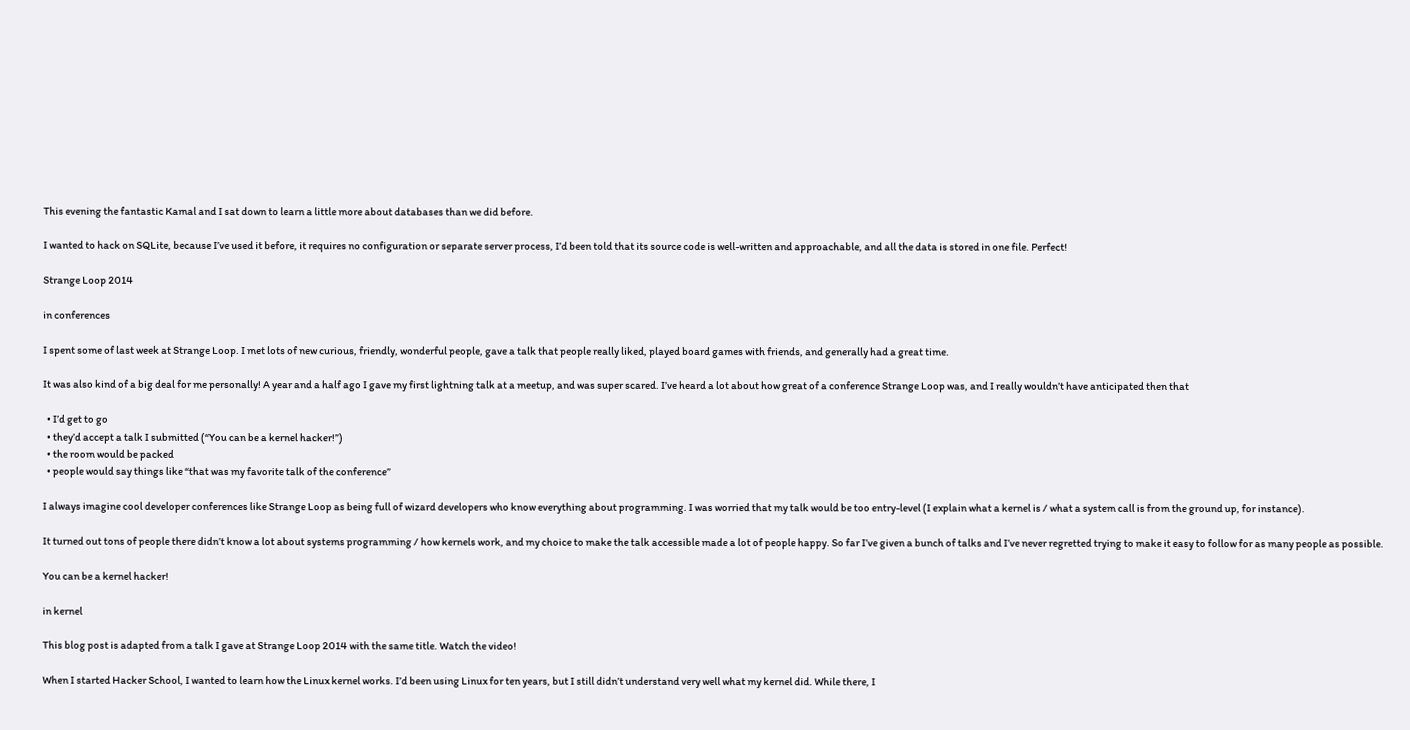This evening the fantastic Kamal and I sat down to learn a little more about databases than we did before.

I wanted to hack on SQLite, because I’ve used it before, it requires no configuration or separate server process, I’d been told that its source code is well-written and approachable, and all the data is stored in one file. Perfect!

Strange Loop 2014

in conferences

I spent some of last week at Strange Loop. I met lots of new curious, friendly, wonderful people, gave a talk that people really liked, played board games with friends, and generally had a great time.

It was also kind of a big deal for me personally! A year and a half ago I gave my first lightning talk at a meetup, and was super scared. I’ve heard a lot about how great of a conference Strange Loop was, and I really wouldn’t have anticipated then that

  • I’d get to go
  • they’d accept a talk I submitted (“You can be a kernel hacker!”)
  • the room would be packed
  • people would say things like “that was my favorite talk of the conference”

I always imagine cool developer conferences like Strange Loop as being full of wizard developers who know everything about programming. I was worried that my talk would be too entry-level (I explain what a kernel is / what a system call is from the ground up, for instance).

It turned out tons of people there didn’t know a lot about systems programming / how kernels work, and my choice to make the talk accessible made a lot of people happy. So far I’ve given a bunch of talks and I’ve never regretted trying to make it easy to follow for as many people as possible.

You can be a kernel hacker!

in kernel

This blog post is adapted from a talk I gave at Strange Loop 2014 with the same title. Watch the video!

When I started Hacker School, I wanted to learn how the Linux kernel works. I’d been using Linux for ten years, but I still didn’t understand very well what my kernel did. While there, I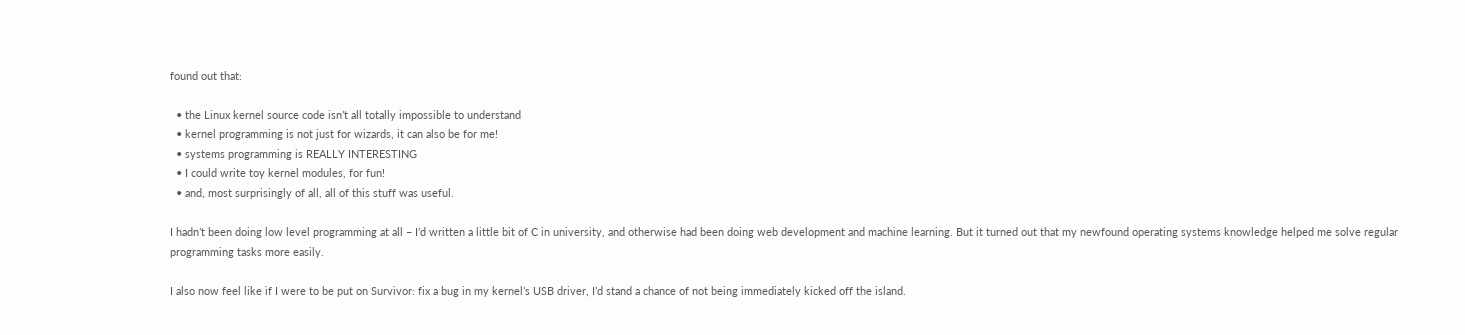found out that:

  • the Linux kernel source code isn’t all totally impossible to understand
  • kernel programming is not just for wizards, it can also be for me!
  • systems programming is REALLY INTERESTING
  • I could write toy kernel modules, for fun!
  • and, most surprisingly of all, all of this stuff was useful.

I hadn’t been doing low level programming at all – I’d written a little bit of C in university, and otherwise had been doing web development and machine learning. But it turned out that my newfound operating systems knowledge helped me solve regular programming tasks more easily.

I also now feel like if I were to be put on Survivor: fix a bug in my kernel’s USB driver, I’d stand a chance of not being immediately kicked off the island.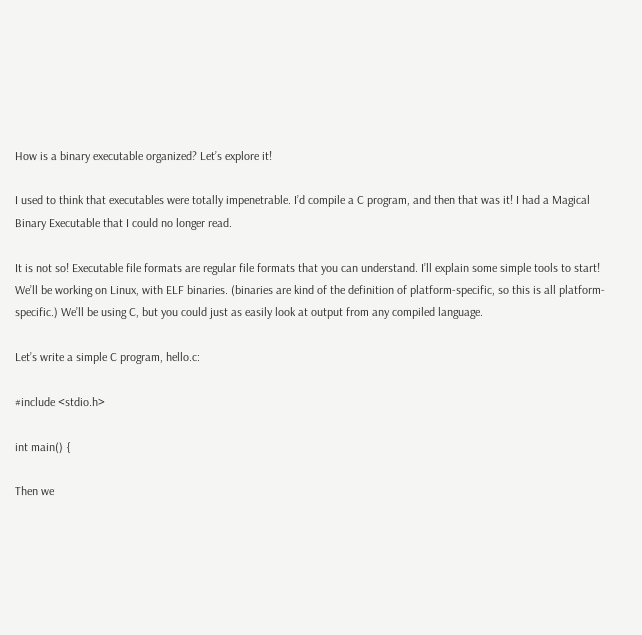How is a binary executable organized? Let’s explore it!

I used to think that executables were totally impenetrable. I’d compile a C program, and then that was it! I had a Magical Binary Executable that I could no longer read.

It is not so! Executable file formats are regular file formats that you can understand. I’ll explain some simple tools to start! We’ll be working on Linux, with ELF binaries. (binaries are kind of the definition of platform-specific, so this is all platform-specific.) We’ll be using C, but you could just as easily look at output from any compiled language.

Let’s write a simple C program, hello.c:

#include <stdio.h>

int main() {

Then we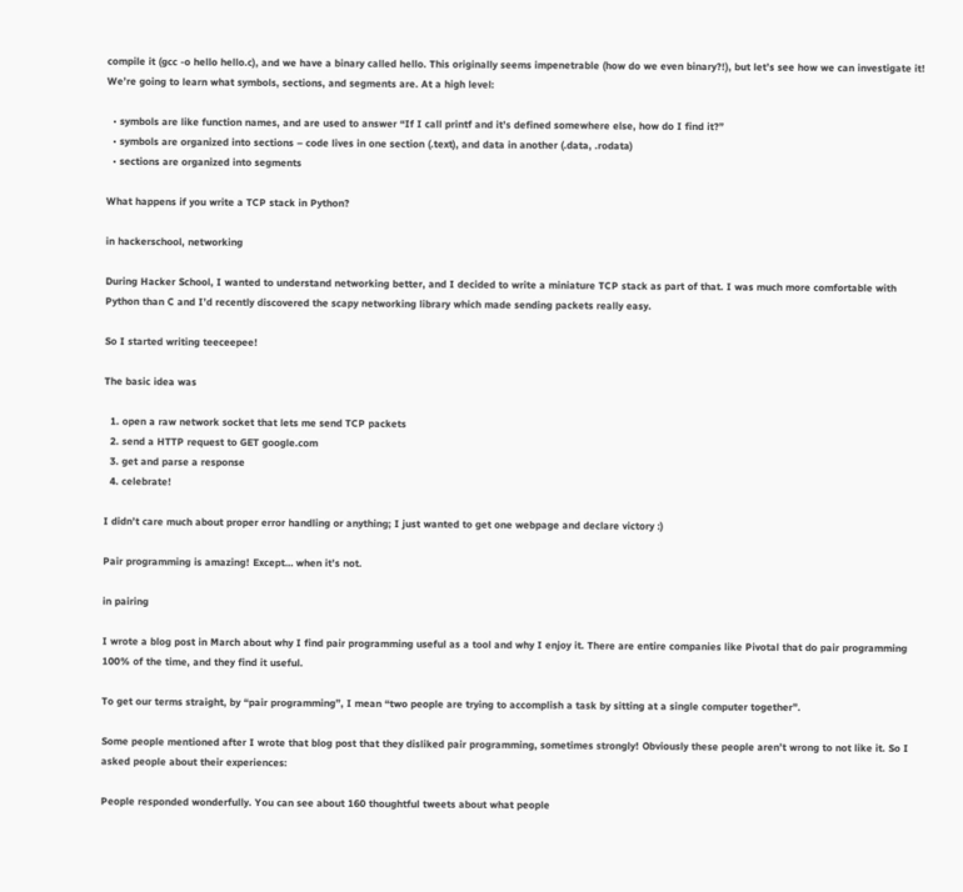compile it (gcc -o hello hello.c), and we have a binary called hello. This originally seems impenetrable (how do we even binary?!), but let’s see how we can investigate it! We’re going to learn what symbols, sections, and segments are. At a high level:

  • symbols are like function names, and are used to answer “If I call printf and it’s defined somewhere else, how do I find it?”
  • symbols are organized into sections – code lives in one section (.text), and data in another (.data, .rodata)
  • sections are organized into segments

What happens if you write a TCP stack in Python?

in hackerschool, networking

During Hacker School, I wanted to understand networking better, and I decided to write a miniature TCP stack as part of that. I was much more comfortable with Python than C and I’d recently discovered the scapy networking library which made sending packets really easy.

So I started writing teeceepee!

The basic idea was

  1. open a raw network socket that lets me send TCP packets
  2. send a HTTP request to GET google.com
  3. get and parse a response
  4. celebrate!

I didn’t care much about proper error handling or anything; I just wanted to get one webpage and declare victory :)

Pair programming is amazing! Except… when it’s not.

in pairing

I wrote a blog post in March about why I find pair programming useful as a tool and why I enjoy it. There are entire companies like Pivotal that do pair programming 100% of the time, and they find it useful.

To get our terms straight, by “pair programming”, I mean “two people are trying to accomplish a task by sitting at a single computer together”.

Some people mentioned after I wrote that blog post that they disliked pair programming, sometimes strongly! Obviously these people aren’t wrong to not like it. So I asked people about their experiences:

People responded wonderfully. You can see about 160 thoughtful tweets about what people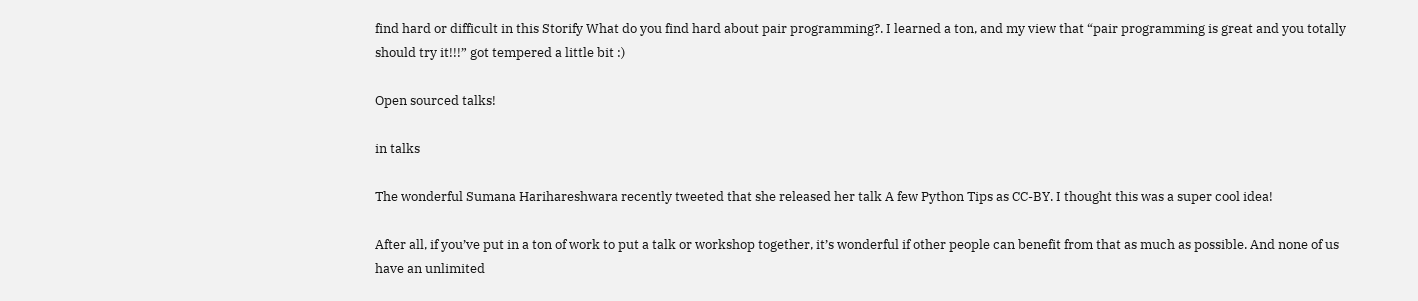find hard or difficult in this Storify What do you find hard about pair programming?. I learned a ton, and my view that “pair programming is great and you totally should try it!!!” got tempered a little bit :)

Open sourced talks!

in talks

The wonderful Sumana Harihareshwara recently tweeted that she released her talk A few Python Tips as CC-BY. I thought this was a super cool idea!

After all, if you’ve put in a ton of work to put a talk or workshop together, it’s wonderful if other people can benefit from that as much as possible. And none of us have an unlimited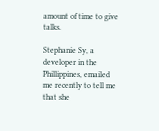amount of time to give talks.

Stephanie Sy, a developer in the Phillippines, emailed me recently to tell me that she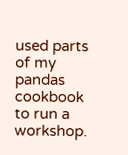used parts of my pandas cookbook to run a workshop.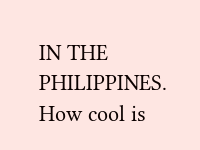IN THE PHILIPPINES. How cool is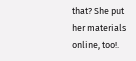that? She put her materials online, too!.